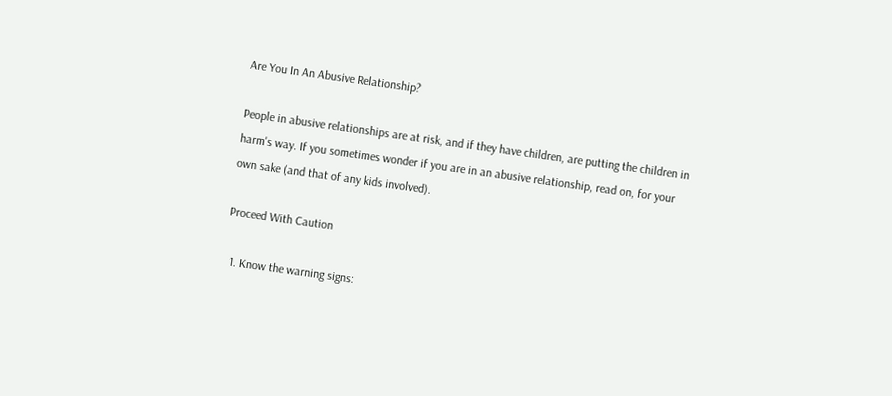Are You In An Abusive Relationship?

People in abusive relationships are at risk, and if they have children, are putting the children in harm's way. If you sometimes wonder if you are in an abusive relationship, read on, for your own sake (and that of any kids involved).

Proceed With Caution

  1. Know the warning signs: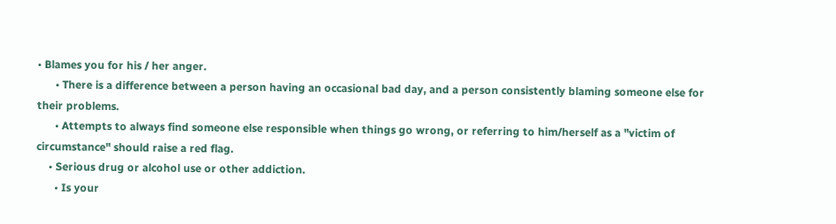• Blames you for his / her anger.
      • There is a difference between a person having an occasional bad day, and a person consistently blaming someone else for their problems.
      • Attempts to always find someone else responsible when things go wrong, or referring to him/herself as a "victim of circumstance" should raise a red flag.
    • Serious drug or alcohol use or other addiction.
      • Is your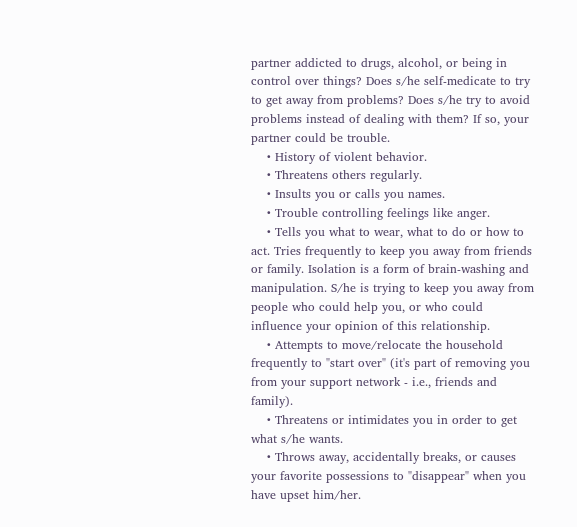partner addicted to drugs, alcohol, or being in control over things? Does s/he self-medicate to try to get away from problems? Does s/he try to avoid problems instead of dealing with them? If so, your partner could be trouble.
    • History of violent behavior.
    • Threatens others regularly.
    • Insults you or calls you names.
    • Trouble controlling feelings like anger.
    • Tells you what to wear, what to do or how to act. Tries frequently to keep you away from friends or family. Isolation is a form of brain-washing and manipulation. S/he is trying to keep you away from people who could help you, or who could influence your opinion of this relationship.
    • Attempts to move/relocate the household frequently to "start over" (it's part of removing you from your support network - i.e., friends and family).
    • Threatens or intimidates you in order to get what s/he wants.
    • Throws away, accidentally breaks, or causes your favorite possessions to "disappear" when you have upset him/her.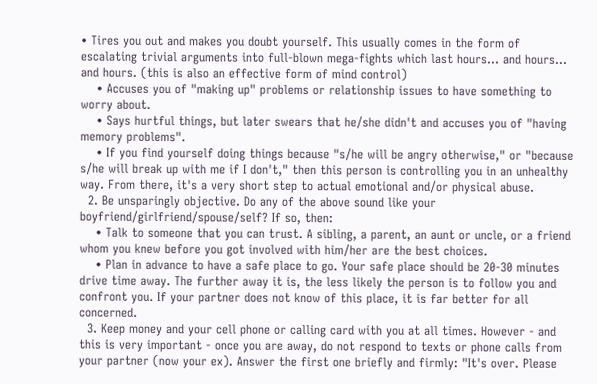• Tires you out and makes you doubt yourself. This usually comes in the form of escalating trivial arguments into full-blown mega-fights which last hours... and hours... and hours. (this is also an effective form of mind control)
    • Accuses you of "making up" problems or relationship issues to have something to worry about.
    • Says hurtful things, but later swears that he/she didn't and accuses you of "having memory problems".
    • If you find yourself doing things because "s/he will be angry otherwise," or "because s/he will break up with me if I don't," then this person is controlling you in an unhealthy way. From there, it's a very short step to actual emotional and/or physical abuse.
  2. Be unsparingly objective. Do any of the above sound like your boyfriend/girlfriend/spouse/self? If so, then:
    • Talk to someone that you can trust. A sibling, a parent, an aunt or uncle, or a friend whom you knew before you got involved with him/her are the best choices.
    • Plan in advance to have a safe place to go. Your safe place should be 20-30 minutes drive time away. The further away it is, the less likely the person is to follow you and confront you. If your partner does not know of this place, it is far better for all concerned.
  3. Keep money and your cell phone or calling card with you at all times. However - and this is very important - once you are away, do not respond to texts or phone calls from your partner (now your ex). Answer the first one briefly and firmly: "It's over. Please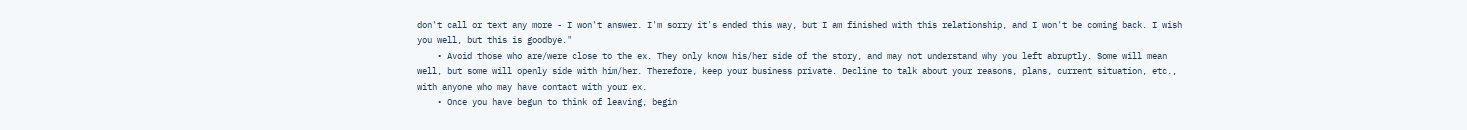don't call or text any more - I won't answer. I'm sorry it's ended this way, but I am finished with this relationship, and I won't be coming back. I wish you well, but this is goodbye."
    • Avoid those who are/were close to the ex. They only know his/her side of the story, and may not understand why you left abruptly. Some will mean well, but some will openly side with him/her. Therefore, keep your business private. Decline to talk about your reasons, plans, current situation, etc., with anyone who may have contact with your ex.
    • Once you have begun to think of leaving, begin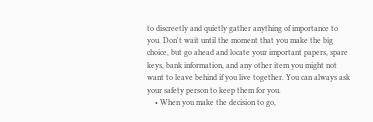to discreetly and quietly gather anything of importance to you. Don't wait until the moment that you make the big choice, but go ahead and locate your important papers, spare keys, bank information, and any other item you might not want to leave behind if you live together. You can always ask your safety person to keep them for you.
    • When you make the decision to go,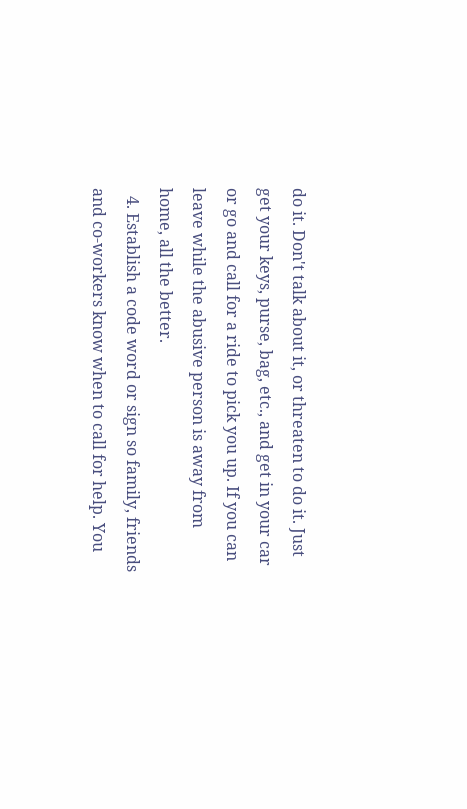do it. Don't talk about it, or threaten to do it. Just get your keys, purse, bag, etc., and get in your car or go and call for a ride to pick you up. If you can leave while the abusive person is away from home, all the better.
  4. Establish a code word or sign so family, friends and co-workers know when to call for help. You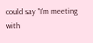could say "I'm meeting with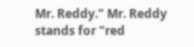Mr. Reddy." Mr. Reddy stands for "red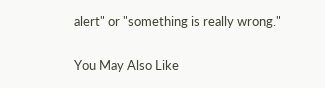alert" or "something is really wrong."

You May Also Like